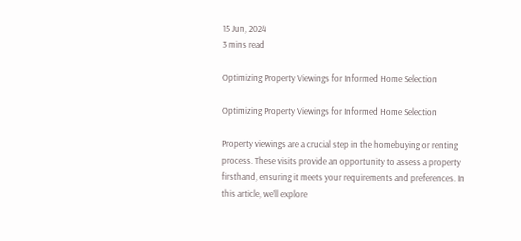15 Jun, 2024
3 mins read

Optimizing Property Viewings for Informed Home Selection

Optimizing Property Viewings for Informed Home Selection

Property viewings are a crucial step in the homebuying or renting process. These visits provide an opportunity to assess a property firsthand, ensuring it meets your requirements and preferences. In this article, we’ll explore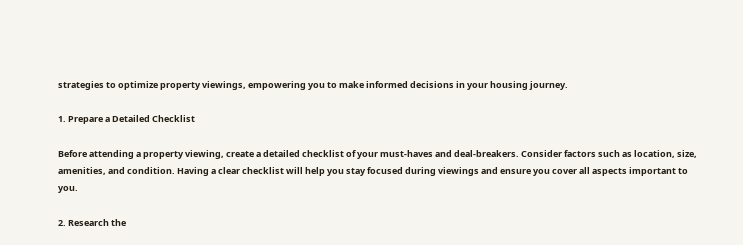strategies to optimize property viewings, empowering you to make informed decisions in your housing journey.

1. Prepare a Detailed Checklist

Before attending a property viewing, create a detailed checklist of your must-haves and deal-breakers. Consider factors such as location, size, amenities, and condition. Having a clear checklist will help you stay focused during viewings and ensure you cover all aspects important to you.

2. Research the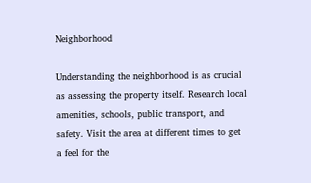Neighborhood

Understanding the neighborhood is as crucial as assessing the property itself. Research local amenities, schools, public transport, and safety. Visit the area at different times to get a feel for the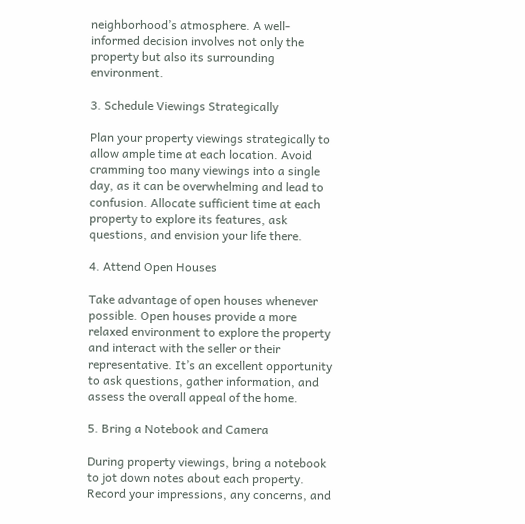neighborhood’s atmosphere. A well-informed decision involves not only the property but also its surrounding environment.

3. Schedule Viewings Strategically

Plan your property viewings strategically to allow ample time at each location. Avoid cramming too many viewings into a single day, as it can be overwhelming and lead to confusion. Allocate sufficient time at each property to explore its features, ask questions, and envision your life there.

4. Attend Open Houses

Take advantage of open houses whenever possible. Open houses provide a more relaxed environment to explore the property and interact with the seller or their representative. It’s an excellent opportunity to ask questions, gather information, and assess the overall appeal of the home.

5. Bring a Notebook and Camera

During property viewings, bring a notebook to jot down notes about each property. Record your impressions, any concerns, and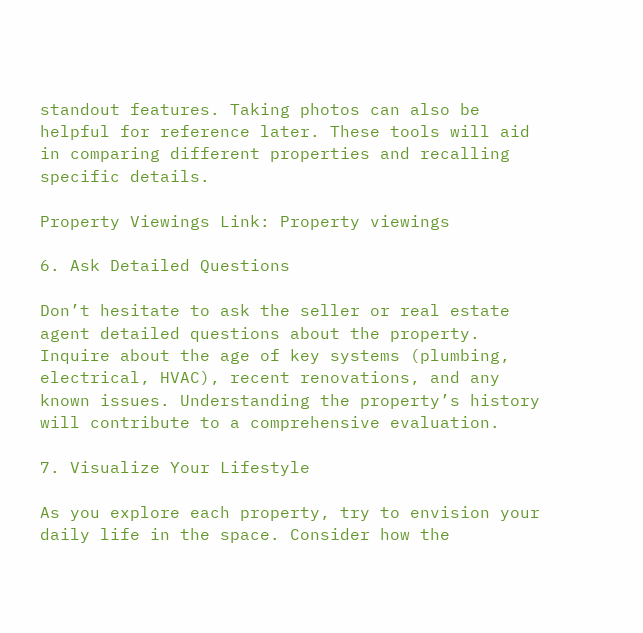standout features. Taking photos can also be helpful for reference later. These tools will aid in comparing different properties and recalling specific details.

Property Viewings Link: Property viewings

6. Ask Detailed Questions

Don’t hesitate to ask the seller or real estate agent detailed questions about the property. Inquire about the age of key systems (plumbing, electrical, HVAC), recent renovations, and any known issues. Understanding the property’s history will contribute to a comprehensive evaluation.

7. Visualize Your Lifestyle

As you explore each property, try to envision your daily life in the space. Consider how the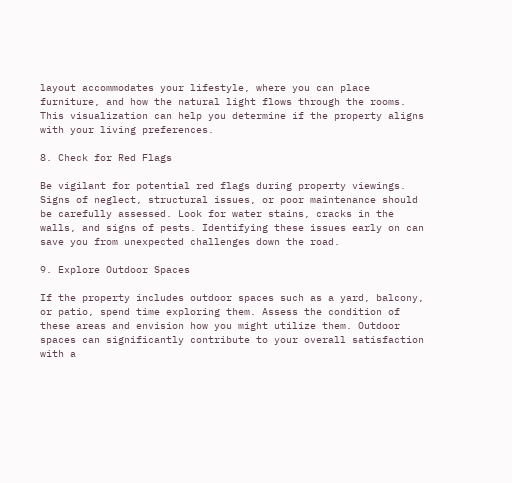layout accommodates your lifestyle, where you can place furniture, and how the natural light flows through the rooms. This visualization can help you determine if the property aligns with your living preferences.

8. Check for Red Flags

Be vigilant for potential red flags during property viewings. Signs of neglect, structural issues, or poor maintenance should be carefully assessed. Look for water stains, cracks in the walls, and signs of pests. Identifying these issues early on can save you from unexpected challenges down the road.

9. Explore Outdoor Spaces

If the property includes outdoor spaces such as a yard, balcony, or patio, spend time exploring them. Assess the condition of these areas and envision how you might utilize them. Outdoor spaces can significantly contribute to your overall satisfaction with a